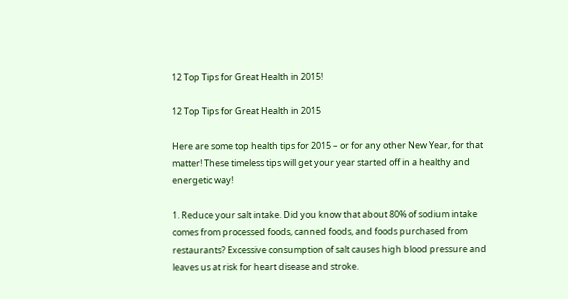12 Top Tips for Great Health in 2015!

12 Top Tips for Great Health in 2015

Here are some top health tips for 2015 – or for any other New Year, for that matter! These timeless tips will get your year started off in a healthy and energetic way!

1. Reduce your salt intake. Did you know that about 80% of sodium intake comes from processed foods, canned foods, and foods purchased from restaurants? Excessive consumption of salt causes high blood pressure and leaves us at risk for heart disease and stroke.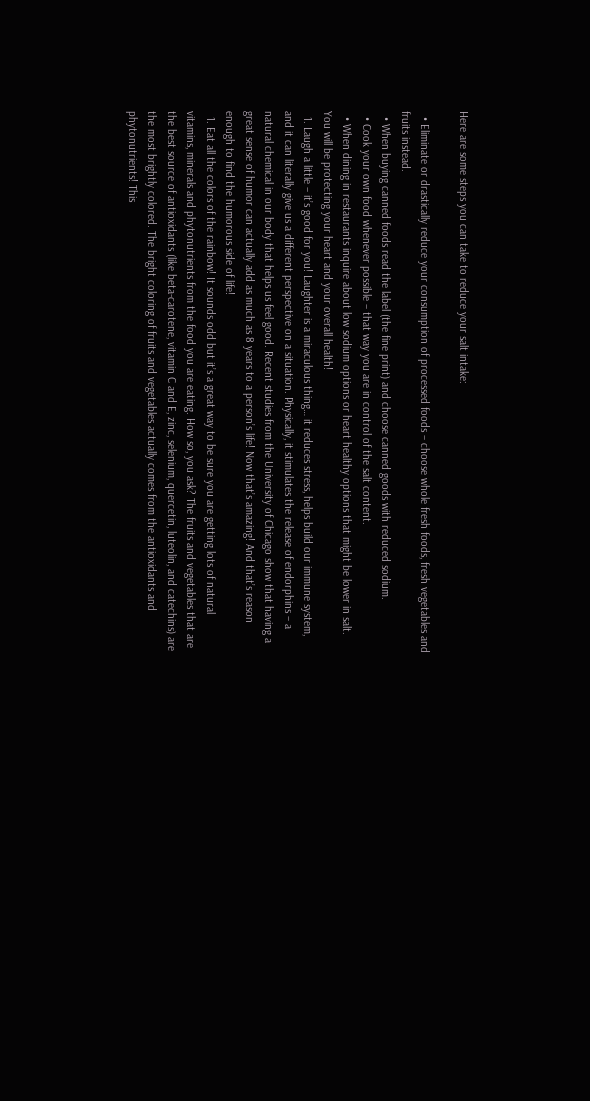Here are some steps you can take to reduce your salt intake:

  • Eliminate or drastically reduce your consumption of processed foods – choose whole fresh foods, fresh vegetables and fruits instead.
  • When buying canned foods read the label (the fine print) and choose canned goods with reduced sodium.
  • Cook your own food whenever possible – that way you are in control of the salt content.
  • When dining in restaurants inquire about low sodium options or heart healthy options that might be lower in salt. You will be protecting your heart and your overall health!
  1. Laugh a little – it’s good for you! Laughter is a miraculous thing… it reduces stress, helps build our immune system, and it can literally give us a different perspective on a situation. Physically, it stimulates the release of endorphins – a natural chemical in our body that helps us feel good. Recent studies from the University of Chicago show that having a great sense of humor can actually add as much as 8 years to a person’s life! Now that’s amazing! And that’s reason enough to find the humorous side of life!
  1. Eat all the colors of the rainbow! It sounds odd but it’s a great way to be sure you are getting lots of natural vitamins, minerals and phytonutrients from the food you are eating. How so, you ask? The fruits and vegetables that are the best source of antioxidants (like beta-carotene, vitamin C and E, zinc, selenium, quercetin, luteolin, and catechins) are the most brightly colored. The bright coloring of fruits and vegetables actually comes from the antioxidants and phytonutrients! This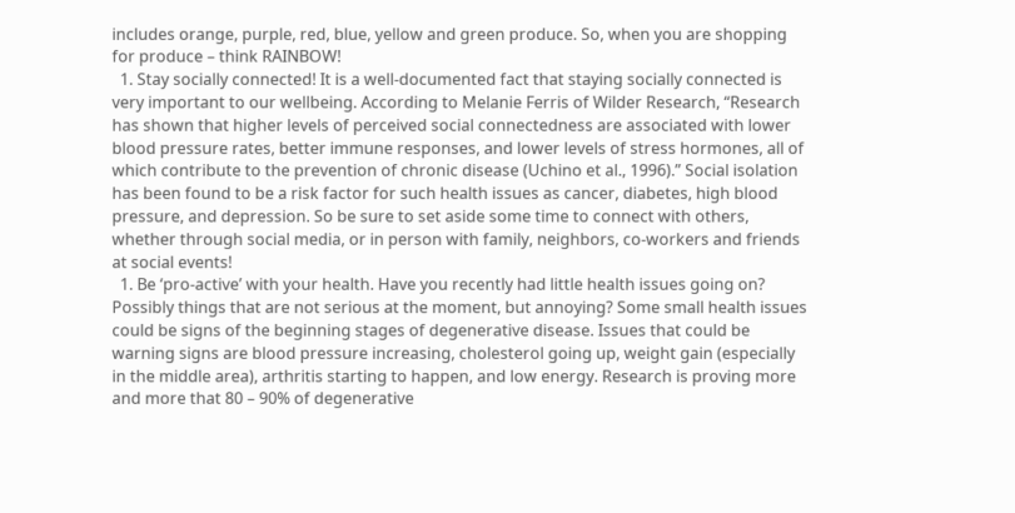includes orange, purple, red, blue, yellow and green produce. So, when you are shopping for produce – think RAINBOW!
  1. Stay socially connected! It is a well-documented fact that staying socially connected is very important to our wellbeing. According to Melanie Ferris of Wilder Research, “Research has shown that higher levels of perceived social connectedness are associated with lower blood pressure rates, better immune responses, and lower levels of stress hormones, all of which contribute to the prevention of chronic disease (Uchino et al., 1996).” Social isolation has been found to be a risk factor for such health issues as cancer, diabetes, high blood pressure, and depression. So be sure to set aside some time to connect with others, whether through social media, or in person with family, neighbors, co-workers and friends at social events!
  1. Be ‘pro-active’ with your health. Have you recently had little health issues going on? Possibly things that are not serious at the moment, but annoying? Some small health issues could be signs of the beginning stages of degenerative disease. Issues that could be warning signs are blood pressure increasing, cholesterol going up, weight gain (especially in the middle area), arthritis starting to happen, and low energy. Research is proving more and more that 80 – 90% of degenerative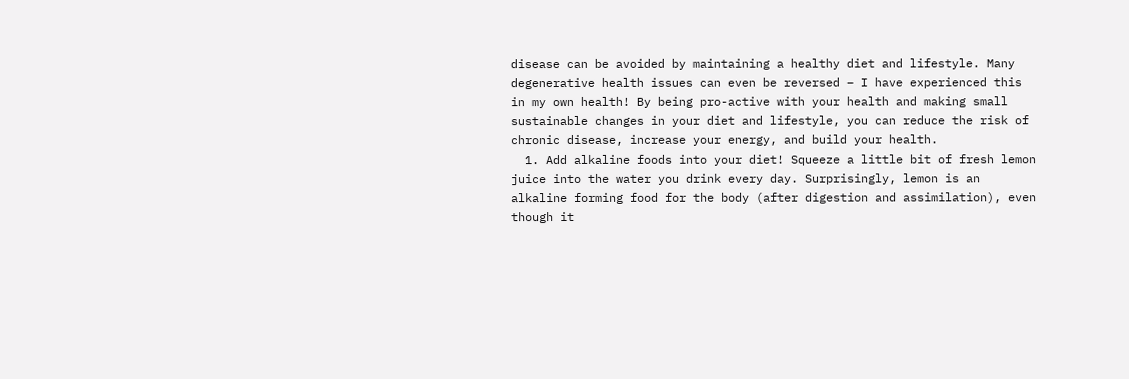disease can be avoided by maintaining a healthy diet and lifestyle. Many degenerative health issues can even be reversed – I have experienced this in my own health! By being pro-active with your health and making small sustainable changes in your diet and lifestyle, you can reduce the risk of chronic disease, increase your energy, and build your health.
  1. Add alkaline foods into your diet! Squeeze a little bit of fresh lemon juice into the water you drink every day. Surprisingly, lemon is an alkaline forming food for the body (after digestion and assimilation), even though it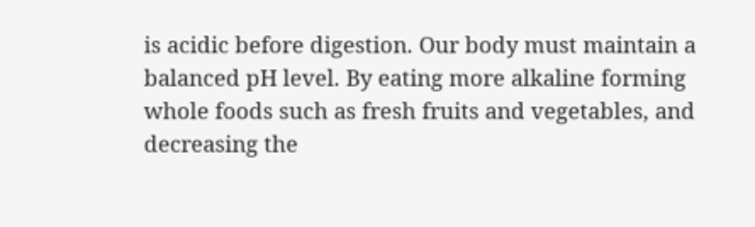is acidic before digestion. Our body must maintain a balanced pH level. By eating more alkaline forming whole foods such as fresh fruits and vegetables, and decreasing the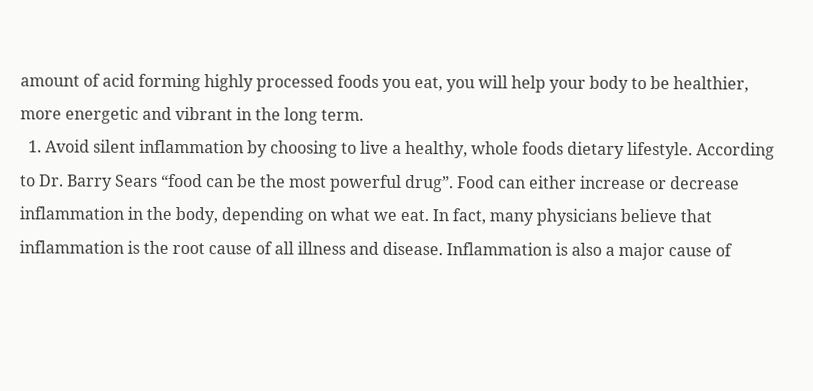amount of acid forming highly processed foods you eat, you will help your body to be healthier, more energetic and vibrant in the long term.
  1. Avoid silent inflammation by choosing to live a healthy, whole foods dietary lifestyle. According to Dr. Barry Sears “food can be the most powerful drug”. Food can either increase or decrease inflammation in the body, depending on what we eat. In fact, many physicians believe that inflammation is the root cause of all illness and disease. Inflammation is also a major cause of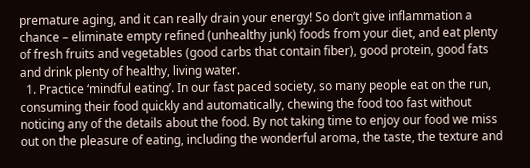premature aging, and it can really drain your energy! So don’t give inflammation a chance – eliminate empty refined (unhealthy junk) foods from your diet, and eat plenty of fresh fruits and vegetables (good carbs that contain fiber), good protein, good fats and drink plenty of healthy, living water.
  1. Practice ‘mindful eating’. In our fast paced society, so many people eat on the run, consuming their food quickly and automatically, chewing the food too fast without noticing any of the details about the food. By not taking time to enjoy our food we miss out on the pleasure of eating, including the wonderful aroma, the taste, the texture and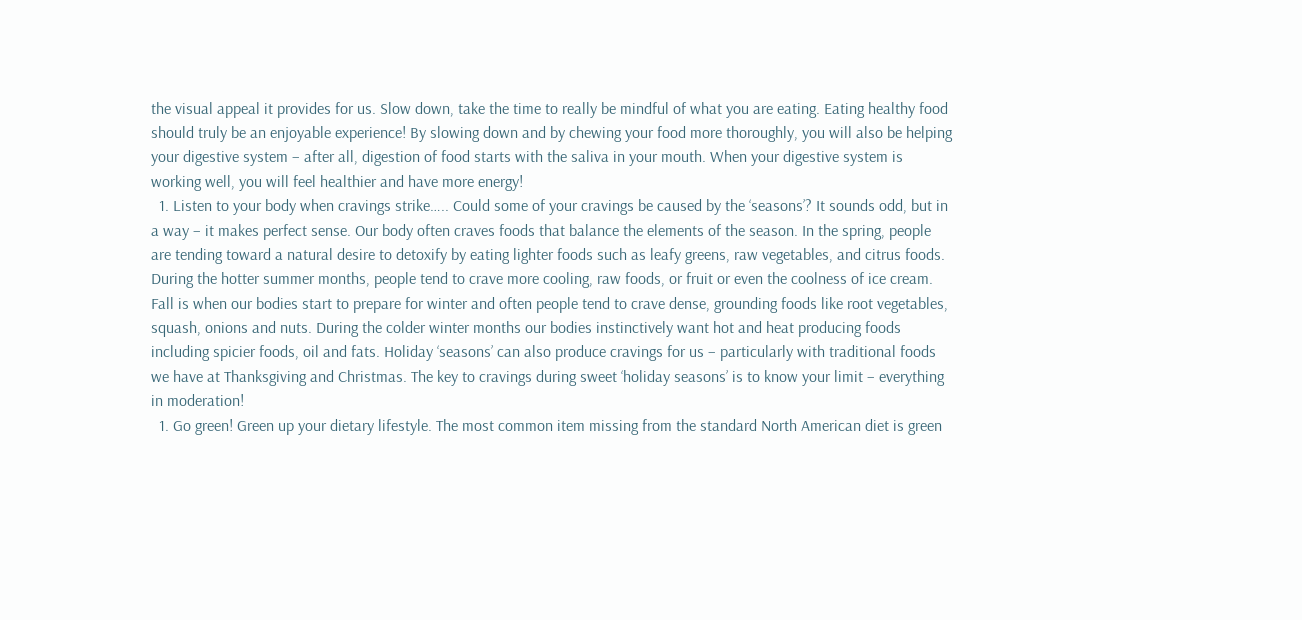the visual appeal it provides for us. Slow down, take the time to really be mindful of what you are eating. Eating healthy food should truly be an enjoyable experience! By slowing down and by chewing your food more thoroughly, you will also be helping your digestive system – after all, digestion of food starts with the saliva in your mouth. When your digestive system is working well, you will feel healthier and have more energy!
  1. Listen to your body when cravings strike….. Could some of your cravings be caused by the ‘seasons’? It sounds odd, but in a way – it makes perfect sense. Our body often craves foods that balance the elements of the season. In the spring, people are tending toward a natural desire to detoxify by eating lighter foods such as leafy greens, raw vegetables, and citrus foods. During the hotter summer months, people tend to crave more cooling, raw foods, or fruit or even the coolness of ice cream. Fall is when our bodies start to prepare for winter and often people tend to crave dense, grounding foods like root vegetables, squash, onions and nuts. During the colder winter months our bodies instinctively want hot and heat producing foods including spicier foods, oil and fats. Holiday ‘seasons’ can also produce cravings for us – particularly with traditional foods we have at Thanksgiving and Christmas. The key to cravings during sweet ‘holiday seasons’ is to know your limit – everything in moderation!
  1. Go green! Green up your dietary lifestyle. The most common item missing from the standard North American diet is green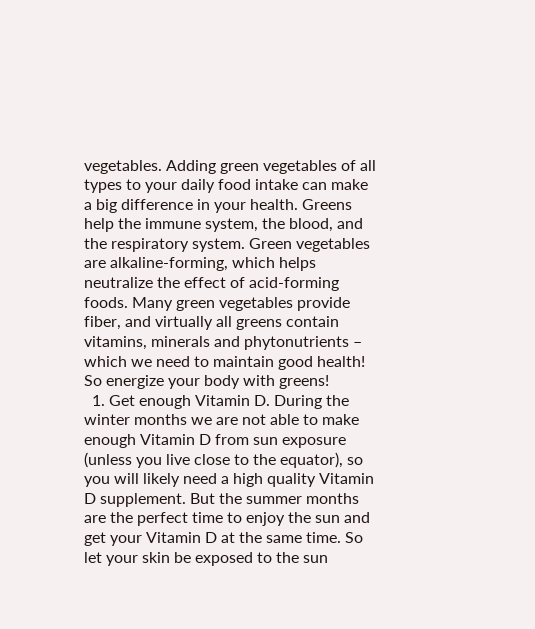vegetables. Adding green vegetables of all types to your daily food intake can make a big difference in your health. Greens help the immune system, the blood, and the respiratory system. Green vegetables are alkaline-forming, which helps neutralize the effect of acid-forming foods. Many green vegetables provide fiber, and virtually all greens contain vitamins, minerals and phytonutrients – which we need to maintain good health! So energize your body with greens!
  1. Get enough Vitamin D. During the winter months we are not able to make enough Vitamin D from sun exposure (unless you live close to the equator), so you will likely need a high quality Vitamin D supplement. But the summer months are the perfect time to enjoy the sun and get your Vitamin D at the same time. So let your skin be exposed to the sun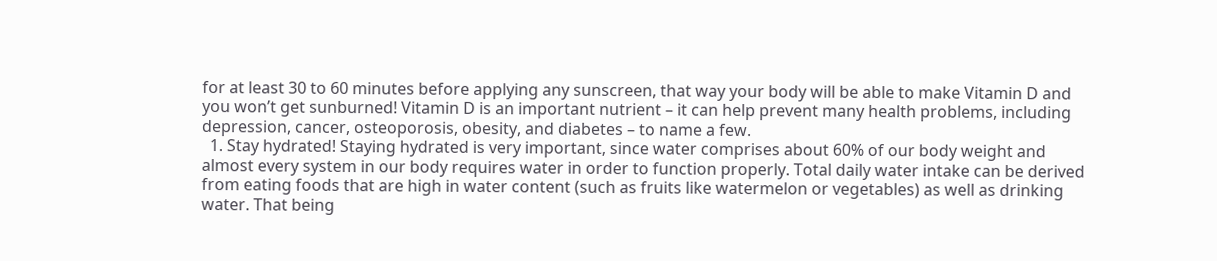for at least 30 to 60 minutes before applying any sunscreen, that way your body will be able to make Vitamin D and you won’t get sunburned! Vitamin D is an important nutrient – it can help prevent many health problems, including depression, cancer, osteoporosis, obesity, and diabetes – to name a few.
  1. Stay hydrated! Staying hydrated is very important, since water comprises about 60% of our body weight and almost every system in our body requires water in order to function properly. Total daily water intake can be derived from eating foods that are high in water content (such as fruits like watermelon or vegetables) as well as drinking water. That being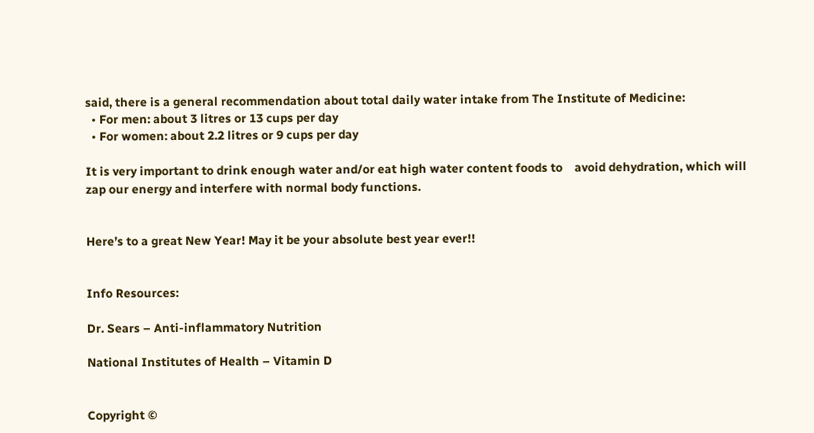said, there is a general recommendation about total daily water intake from The Institute of Medicine:
  • For men: about 3 litres or 13 cups per day
  • For women: about 2.2 litres or 9 cups per day

It is very important to drink enough water and/or eat high water content foods to    avoid dehydration, which will zap our energy and interfere with normal body functions.


Here’s to a great New Year! May it be your absolute best year ever!!


Info Resources:

Dr. Sears – Anti-inflammatory Nutrition

National Institutes of Health – Vitamin D


Copyright ©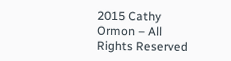2015 Cathy Ormon – All Rights Reserved